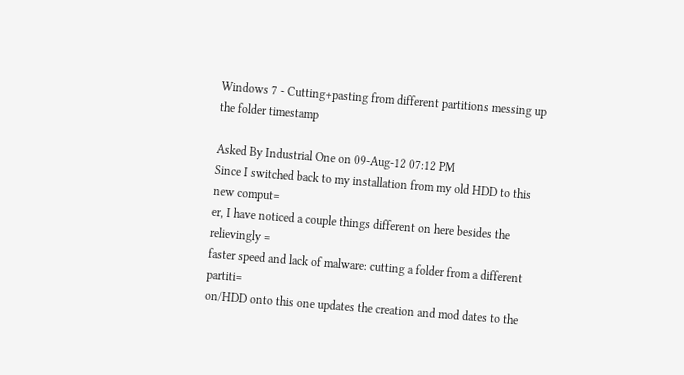Windows 7 - Cutting+pasting from different partitions messing up the folder timestamp

Asked By Industrial One on 09-Aug-12 07:12 PM
Since I switched back to my installation from my old HDD to this new comput=
er, I have noticed a couple things different on here besides the relievingly =
faster speed and lack of malware: cutting a folder from a different partiti=
on/HDD onto this one updates the creation and mod dates to the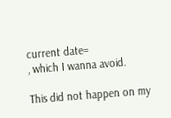current date=
, which I wanna avoid.

This did not happen on my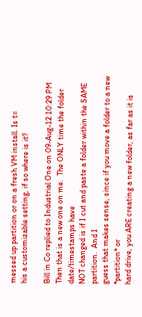messed up partition or on a fresh VM install. Is t=
his a customizable setting, if so where is it?

Bill in Co replied to Industrial One on 09-Aug-12 10:29 PM
Then that is a new one on me.  The ONLY time the folder date/timestamps have
NOT changed is if I cut and paste a folder within the SAME partition.  And I
guess that makes sense, since if you move a folder to a new *partition* or
hard drive, you ARE creating a new folder, as far as it is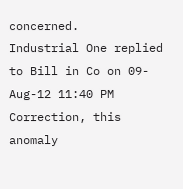concerned.
Industrial One replied to Bill in Co on 09-Aug-12 11:40 PM
Correction, this anomaly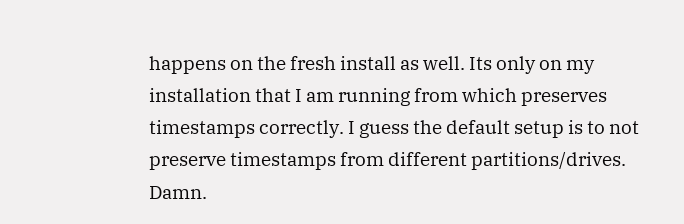happens on the fresh install as well. Its only on my installation that I am running from which preserves timestamps correctly. I guess the default setup is to not preserve timestamps from different partitions/drives. Damn.